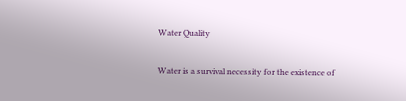Water Quality

Water is a survival necessity for the existence of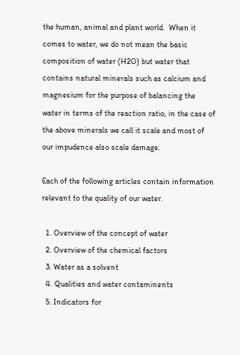the human, animal and plant world.  When it comes to water, we do not mean the basic composition of water (H2O) but water that contains natural minerals such as calcium and magnesium for the purpose of balancing the water in terms of the reaction ratio, in the case of the above minerals we call it scale and most of our impudence also scale damage.

Each of the following articles contain information relevant to the quality of our water.

  1. Overview of the concept of water
  2. Overview of the chemical factors
  3. Water as a solvent
  4. Qualities and water contaminents
  5. Indicators for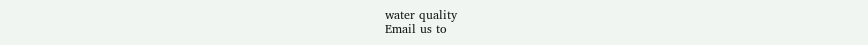water quality
Email us to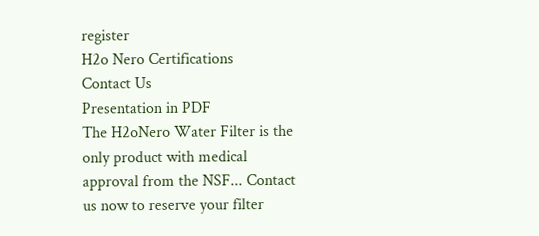register
H2o Nero Certifications
Contact Us
Presentation in PDF
The H2oNero Water Filter is the only product with medical approval from the NSF... Contact us now to reserve your filter